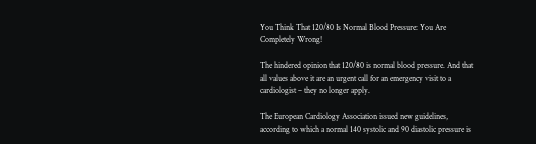You Think That 120/80 Is Normal Blood Pressure: You Are Completely Wrong!

The hindered opinion that 120/80 is normal blood pressure. And that all values above it are an urgent call for an emergency visit to a cardiologist – they no longer apply.

The European Cardiology Association issued new guidelines, according to which a normal 140 systolic and 90 diastolic pressure is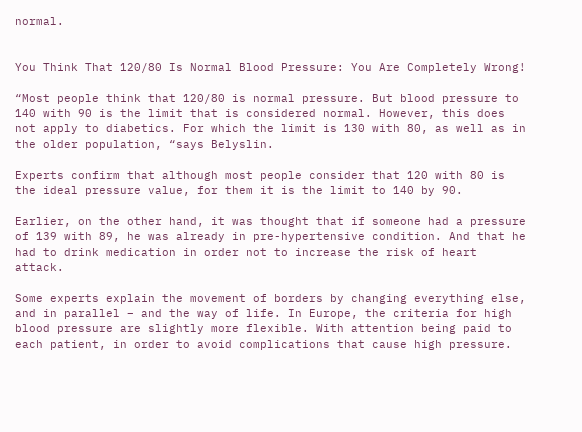normal.


You Think That 120/80 Is Normal Blood Pressure: You Are Completely Wrong!

“Most people think that 120/80 is normal pressure. But blood pressure to 140 with 90 is the limit that is considered normal. However, this does not apply to diabetics. For which the limit is 130 with 80, as well as in the older population, “says Belyslin.

Experts confirm that although most people consider that 120 with 80 is the ideal pressure value, for them it is the limit to 140 by 90.

Earlier, on the other hand, it was thought that if someone had a pressure of 139 with 89, he was already in pre-hypertensive condition. And that he had to drink medication in order not to increase the risk of heart attack.

Some experts explain the movement of borders by changing everything else, and in parallel – and the way of life. In Europe, the criteria for high blood pressure are slightly more flexible. With attention being paid to each patient, in order to avoid complications that cause high pressure.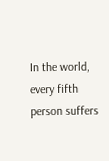In the world, every fifth person suffers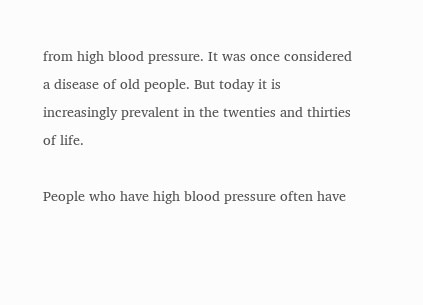from high blood pressure. It was once considered a disease of old people. But today it is increasingly prevalent in the twenties and thirties of life.

People who have high blood pressure often have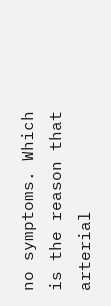no symptoms. Which is the reason that arterial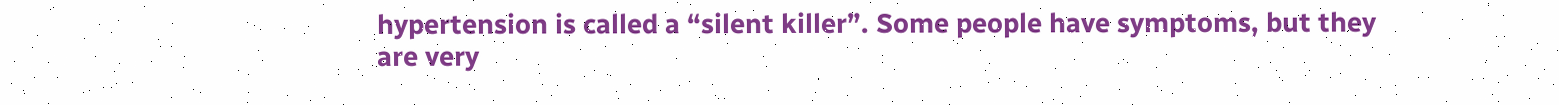hypertension is called a “silent killer”. Some people have symptoms, but they are very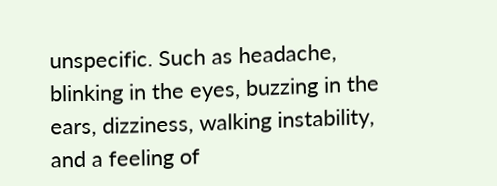unspecific. Such as headache, blinking in the eyes, buzzing in the ears, dizziness, walking instability, and a feeling of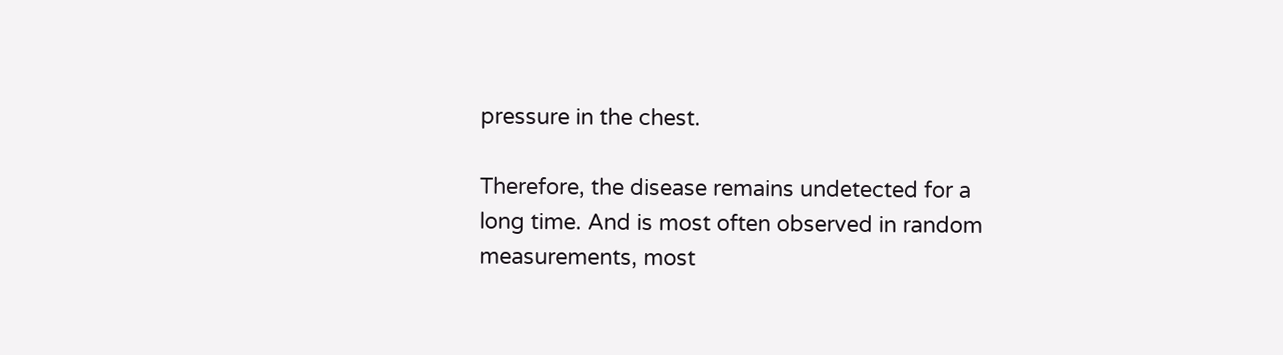pressure in the chest.

Therefore, the disease remains undetected for a long time. And is most often observed in random measurements, most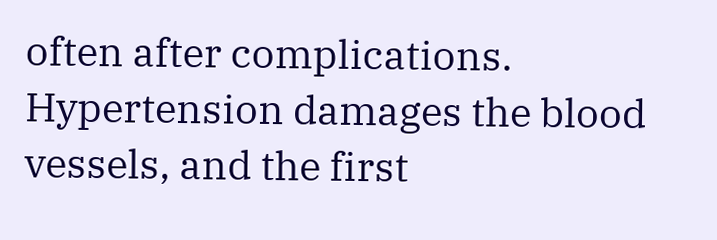often after complications. Hypertension damages the blood vessels, and the first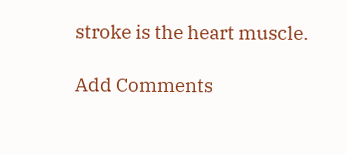stroke is the heart muscle.

Add Comments